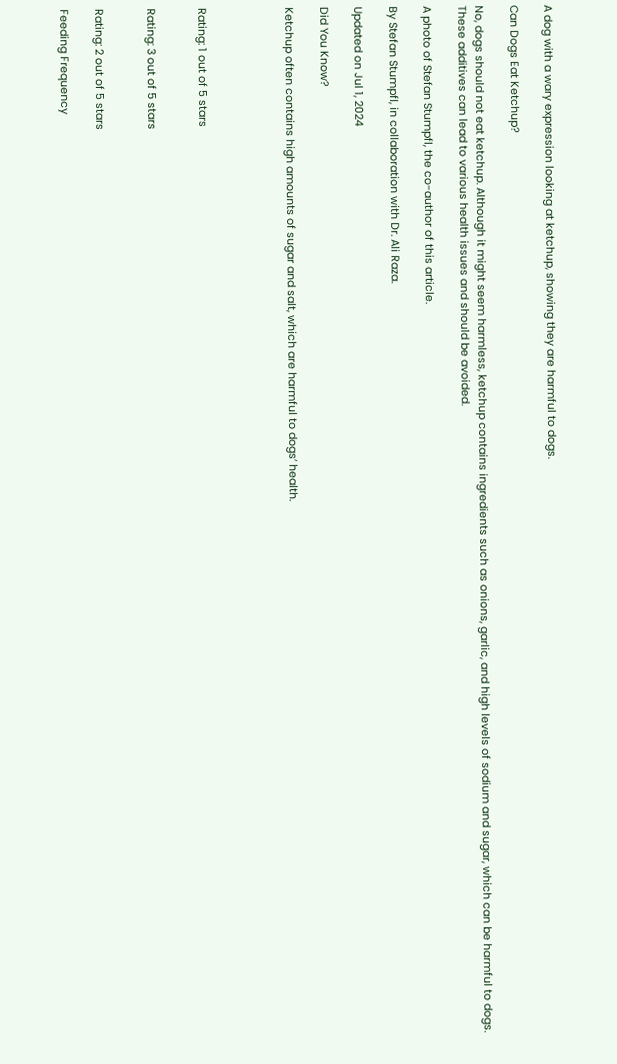A dog with a wary expression looking at ketchup, showing they are harmful to dogs.

Can Dogs Eat Ketchup?

No, dogs should not eat ketchup. Although it might seem harmless, ketchup contains ingredients such as onions, garlic, and high levels of sodium and sugar, which can be harmful to dogs. These additives can lead to various health issues and should be avoided.

A photo of Stefan Stumpfl, the co-author of this article.

By Stefan Stumpfl, in collaboration with Dr. Ali Raza.

Updated on Jul 1, 2024

Did You Know?

Ketchup often contains high amounts of sugar and salt, which are harmful to dogs’ health.




Rating: 1 out of 5 stars


Rating: 3 out of 5 stars


Rating: 2 out of 5 stars

Feeding Frequency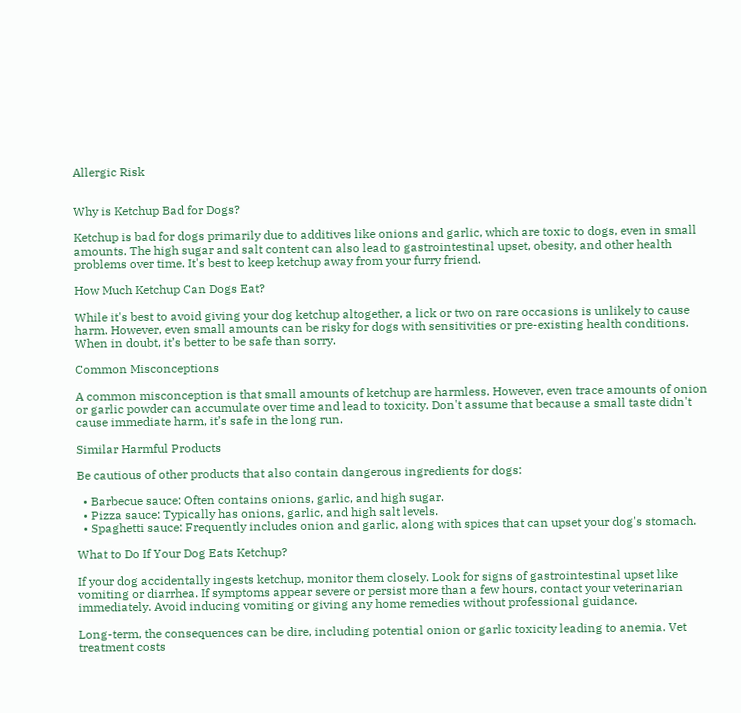Allergic Risk


Why is Ketchup Bad for Dogs?

Ketchup is bad for dogs primarily due to additives like onions and garlic, which are toxic to dogs, even in small amounts. The high sugar and salt content can also lead to gastrointestinal upset, obesity, and other health problems over time. It's best to keep ketchup away from your furry friend.

How Much Ketchup Can Dogs Eat?

While it's best to avoid giving your dog ketchup altogether, a lick or two on rare occasions is unlikely to cause harm. However, even small amounts can be risky for dogs with sensitivities or pre-existing health conditions. When in doubt, it’s better to be safe than sorry.

Common Misconceptions

A common misconception is that small amounts of ketchup are harmless. However, even trace amounts of onion or garlic powder can accumulate over time and lead to toxicity. Don't assume that because a small taste didn't cause immediate harm, it’s safe in the long run.

Similar Harmful Products

Be cautious of other products that also contain dangerous ingredients for dogs:

  • Barbecue sauce: Often contains onions, garlic, and high sugar.
  • Pizza sauce: Typically has onions, garlic, and high salt levels.
  • Spaghetti sauce: Frequently includes onion and garlic, along with spices that can upset your dog's stomach.

What to Do If Your Dog Eats Ketchup?

If your dog accidentally ingests ketchup, monitor them closely. Look for signs of gastrointestinal upset like vomiting or diarrhea. If symptoms appear severe or persist more than a few hours, contact your veterinarian immediately. Avoid inducing vomiting or giving any home remedies without professional guidance.

Long-term, the consequences can be dire, including potential onion or garlic toxicity leading to anemia. Vet treatment costs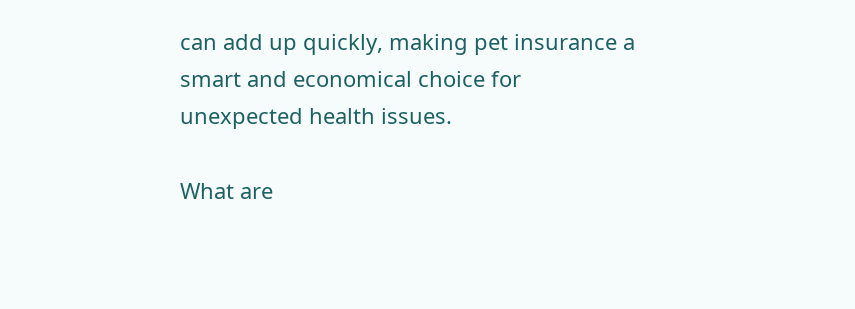can add up quickly, making pet insurance a smart and economical choice for unexpected health issues.

What are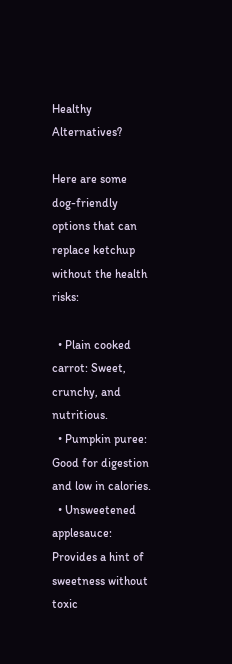Healthy Alternatives?

Here are some dog-friendly options that can replace ketchup without the health risks:

  • Plain cooked carrot: Sweet, crunchy, and nutritious.
  • Pumpkin puree: Good for digestion and low in calories.
  • Unsweetened applesauce: Provides a hint of sweetness without toxic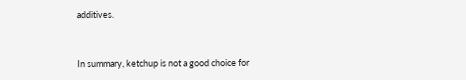additives.


In summary, ketchup is not a good choice for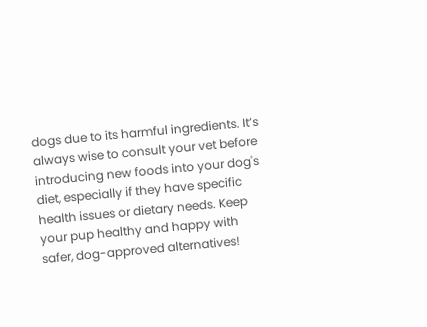dogs due to its harmful ingredients. It’s always wise to consult your vet before introducing new foods into your dog's diet, especially if they have specific health issues or dietary needs. Keep your pup healthy and happy with safer, dog-approved alternatives!